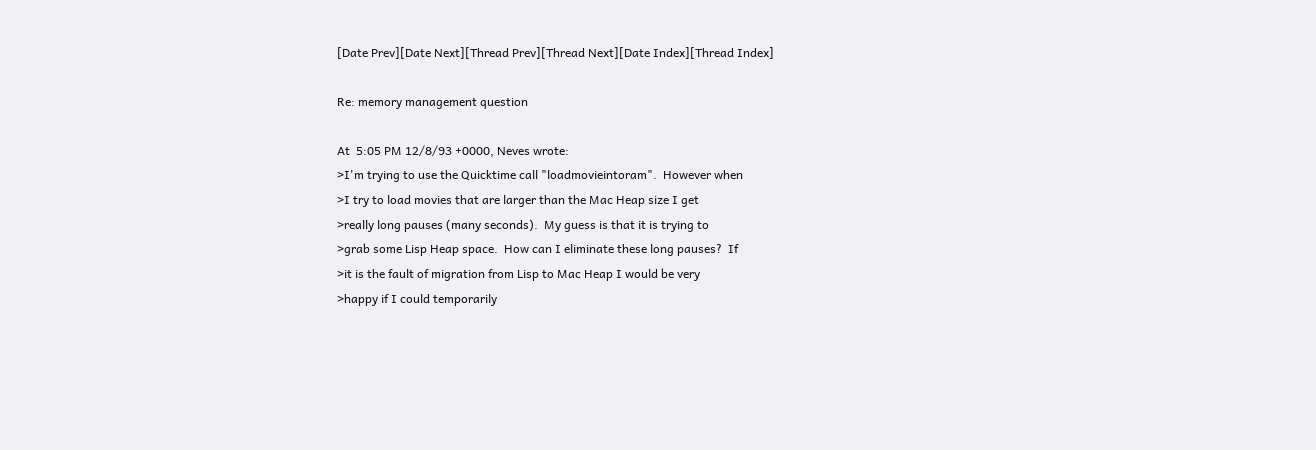[Date Prev][Date Next][Thread Prev][Thread Next][Date Index][Thread Index]

Re: memory management question

At  5:05 PM 12/8/93 +0000, Neves wrote:
>I'm trying to use the Quicktime call "loadmovieintoram".  However when
>I try to load movies that are larger than the Mac Heap size I get
>really long pauses (many seconds).  My guess is that it is trying to
>grab some Lisp Heap space.  How can I eliminate these long pauses?  If
>it is the fault of migration from Lisp to Mac Heap I would be very
>happy if I could temporarily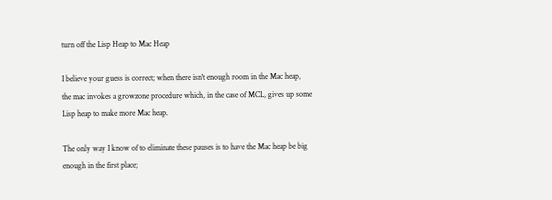turn off the Lisp Heap to Mac Heap

I believe your guess is correct; when there isn't enough room in the Mac heap,
the mac invokes a growzone procedure which, in the case of MCL, gives up some
Lisp heap to make more Mac heap.

The only way I know of to eliminate these pauses is to have the Mac heap be big
enough in the first place;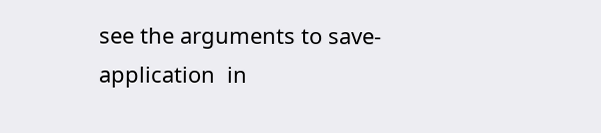see the arguments to save-application  in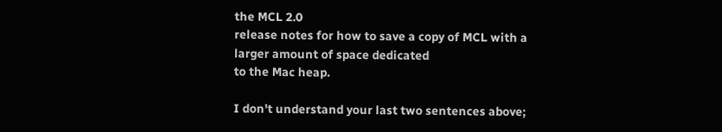the MCL 2.0
release notes for how to save a copy of MCL with a larger amount of space dedicated
to the Mac heap.

I don't understand your last two sentences above;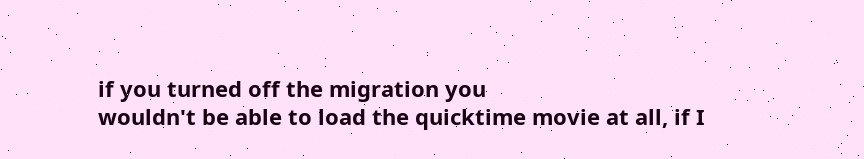if you turned off the migration you
wouldn't be able to load the quicktime movie at all, if I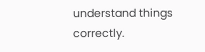understand things correctly.